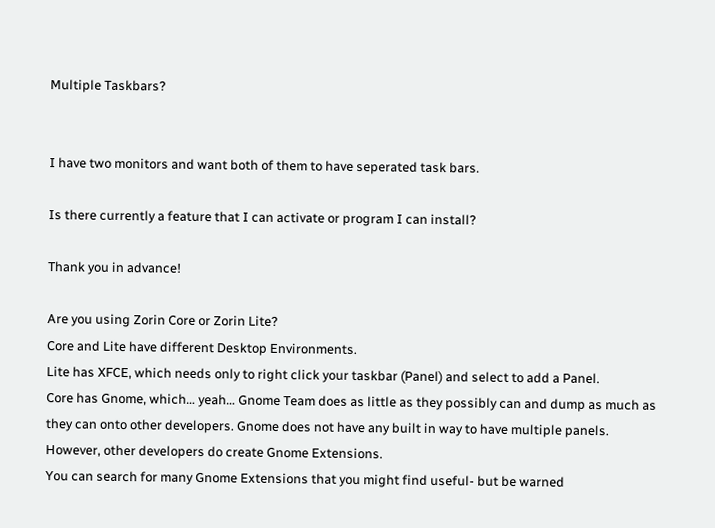Multiple Taskbars?


I have two monitors and want both of them to have seperated task bars.

Is there currently a feature that I can activate or program I can install?

Thank you in advance!

Are you using Zorin Core or Zorin Lite?
Core and Lite have different Desktop Environments.
Lite has XFCE, which needs only to right click your taskbar (Panel) and select to add a Panel.
Core has Gnome, which… yeah… Gnome Team does as little as they possibly can and dump as much as they can onto other developers. Gnome does not have any built in way to have multiple panels. However, other developers do create Gnome Extensions.
You can search for many Gnome Extensions that you might find useful- but be warned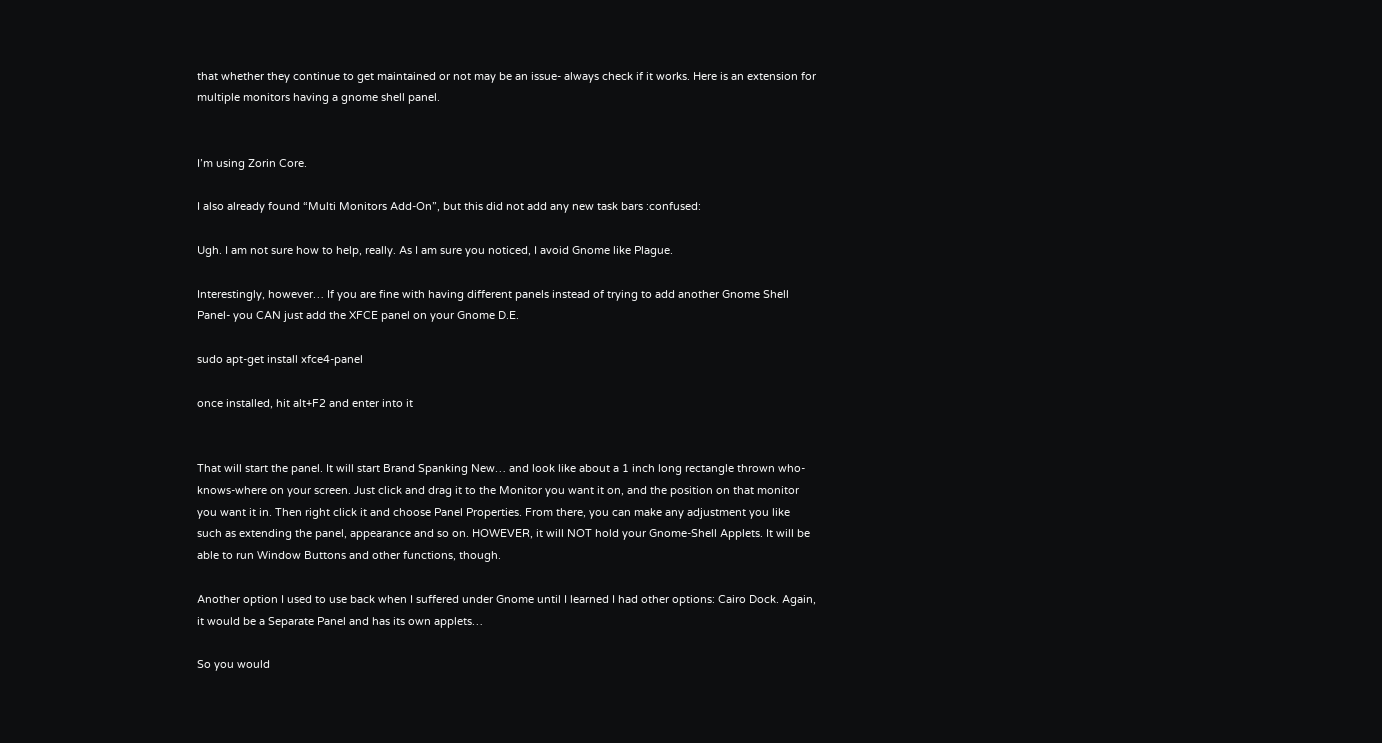that whether they continue to get maintained or not may be an issue- always check if it works. Here is an extension for multiple monitors having a gnome shell panel.


I’m using Zorin Core.

I also already found “Multi Monitors Add-On”, but this did not add any new task bars :confused:

Ugh. I am not sure how to help, really. As I am sure you noticed, I avoid Gnome like Plague.

Interestingly, however… If you are fine with having different panels instead of trying to add another Gnome Shell Panel- you CAN just add the XFCE panel on your Gnome D.E.

sudo apt-get install xfce4-panel

once installed, hit alt+F2 and enter into it


That will start the panel. It will start Brand Spanking New… and look like about a 1 inch long rectangle thrown who-knows-where on your screen. Just click and drag it to the Monitor you want it on, and the position on that monitor you want it in. Then right click it and choose Panel Properties. From there, you can make any adjustment you like such as extending the panel, appearance and so on. HOWEVER, it will NOT hold your Gnome-Shell Applets. It will be able to run Window Buttons and other functions, though.

Another option I used to use back when I suffered under Gnome until I learned I had other options: Cairo Dock. Again, it would be a Separate Panel and has its own applets…

So you would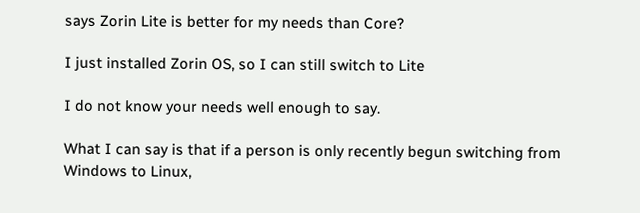says Zorin Lite is better for my needs than Core?

I just installed Zorin OS, so I can still switch to Lite

I do not know your needs well enough to say.

What I can say is that if a person is only recently begun switching from Windows to Linux,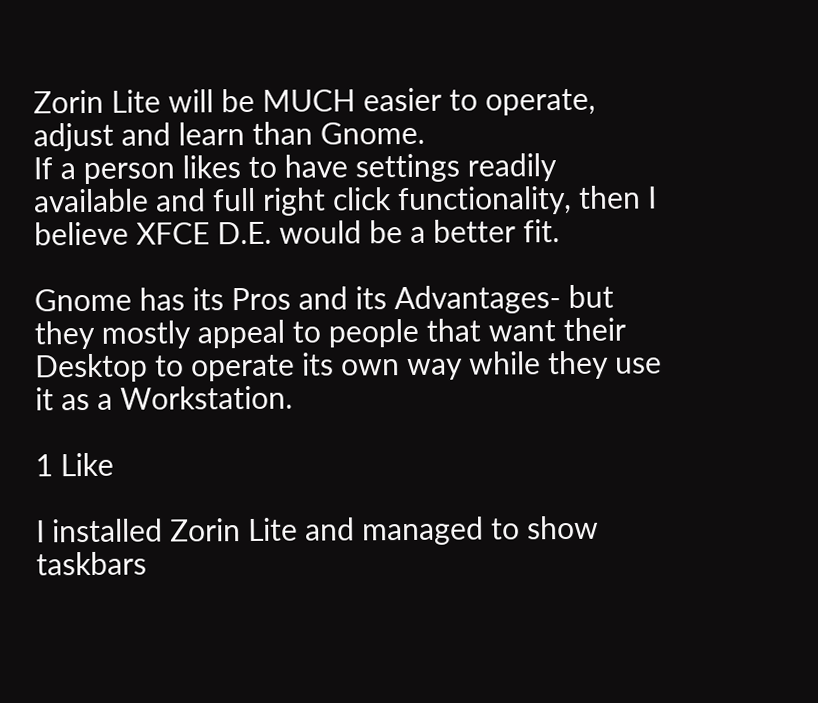Zorin Lite will be MUCH easier to operate, adjust and learn than Gnome.
If a person likes to have settings readily available and full right click functionality, then I believe XFCE D.E. would be a better fit.

Gnome has its Pros and its Advantages- but they mostly appeal to people that want their Desktop to operate its own way while they use it as a Workstation.

1 Like

I installed Zorin Lite and managed to show taskbars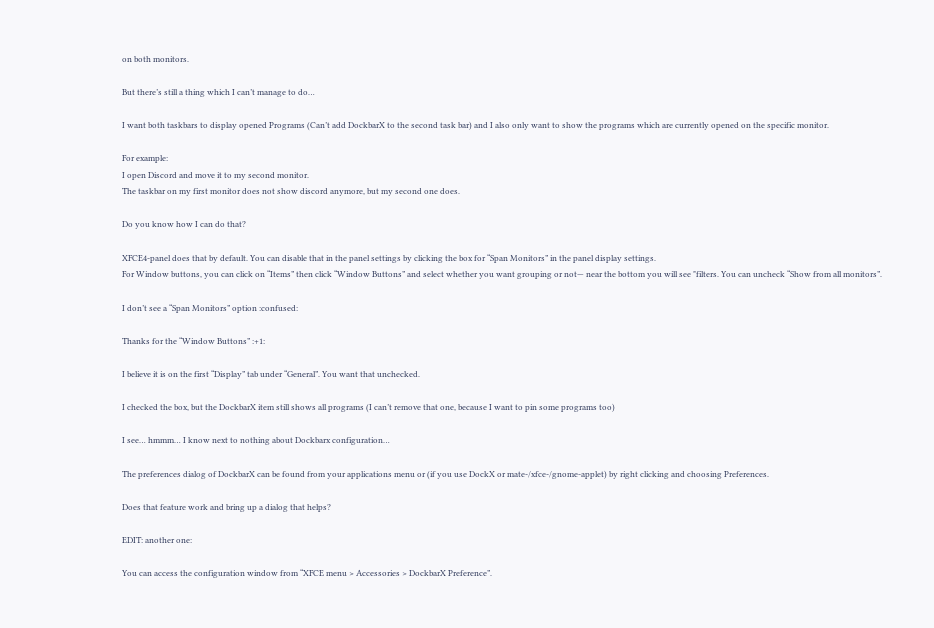on both monitors.

But there’s still a thing which I can’t manage to do…

I want both taskbars to display opened Programs (Can’t add DockbarX to the second task bar) and I also only want to show the programs which are currently opened on the specific monitor.

For example:
I open Discord and move it to my second monitor.
The taskbar on my first monitor does not show discord anymore, but my second one does.

Do you know how I can do that?

XFCE4-panel does that by default. You can disable that in the panel settings by clicking the box for “Span Monitors” in the panel display settings.
For Window buttons, you can click on “Items” then click “Window Buttons” and select whether you want grouping or not— near the bottom you will see "filters. You can uncheck “Show from all monitors”.

I don’t see a “Span Monitors” option :confused:

Thanks for the “Window Buttons” :+1:

I believe it is on the first “Display” tab under “General”. You want that unchecked.

I checked the box, but the DockbarX item still shows all programs (I can’t remove that one, because I want to pin some programs too)

I see… hmmm… I know next to nothing about Dockbarx configuration…

The preferences dialog of DockbarX can be found from your applications menu or (if you use DockX or mate-/xfce-/gnome-applet) by right clicking and choosing Preferences.

Does that feature work and bring up a dialog that helps?

EDIT: another one:

You can access the configuration window from “XFCE menu > Accessories > DockbarX Preference”.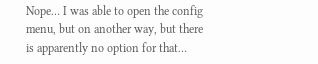Nope… I was able to open the config menu, but on another way, but there is apparently no option for that…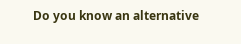Do you know an alternative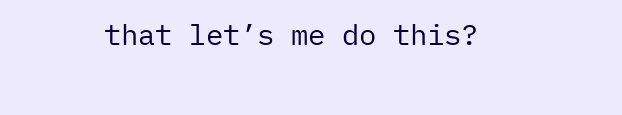that let’s me do this?